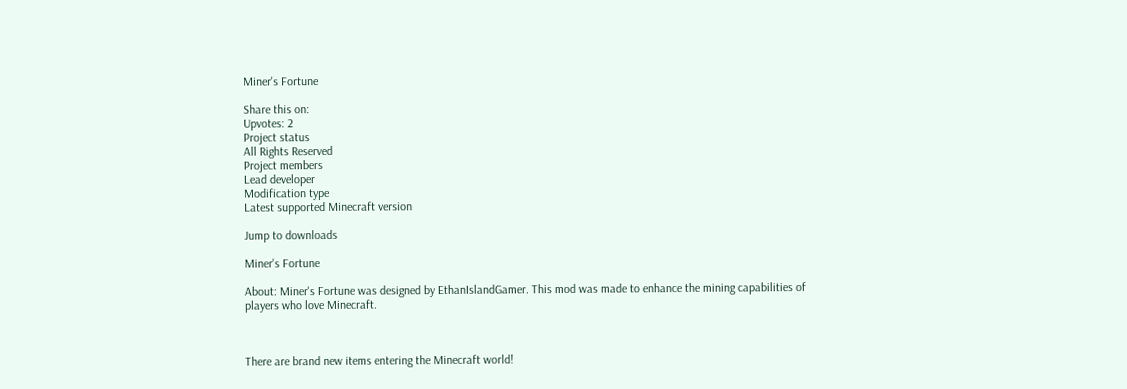Miner's Fortune

Share this on:
Upvotes: 2
Project status
All Rights Reserved
Project members
Lead developer
Modification type
Latest supported Minecraft version

Jump to downloads

Miner's Fortune

About: Miner's Fortune was designed by EthanIslandGamer. This mod was made to enhance the mining capabilities of players who love Minecraft.



There are brand new items entering the Minecraft world!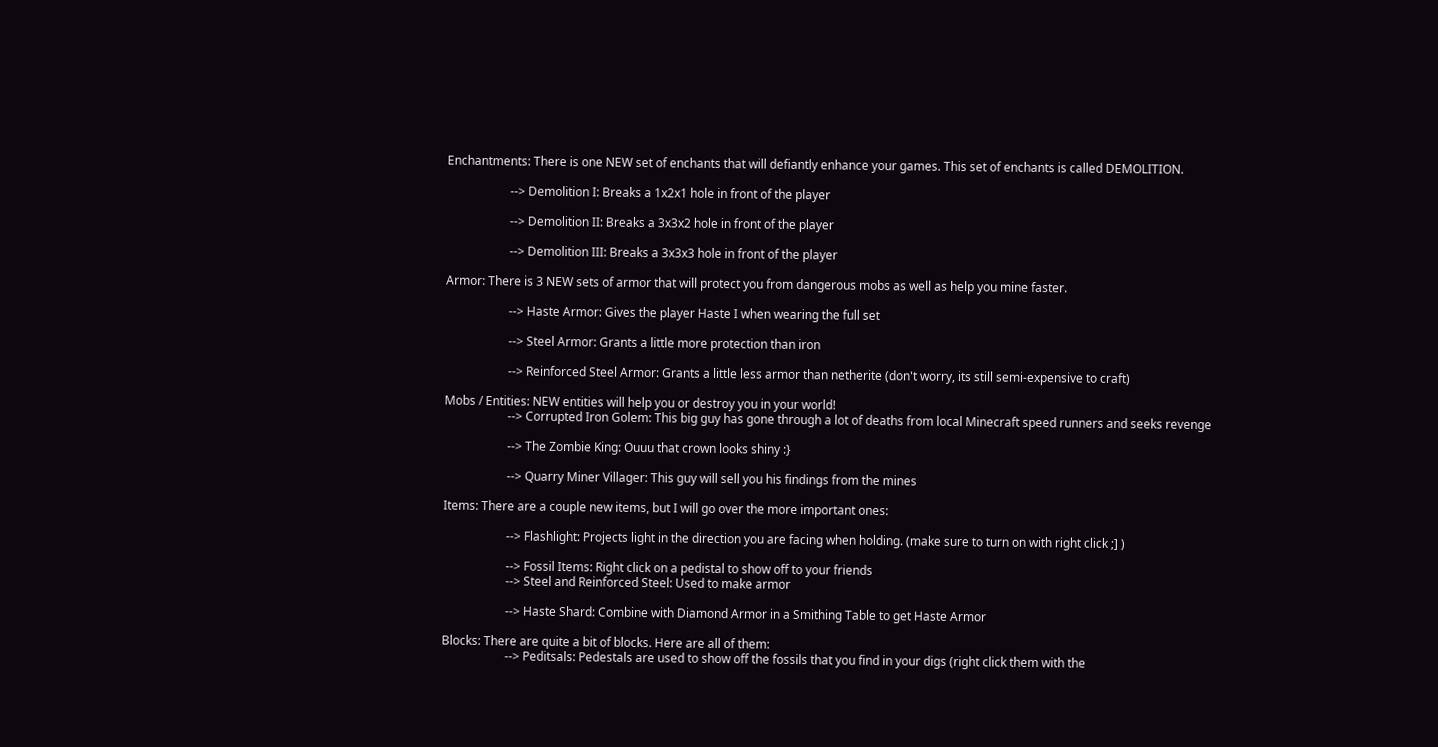Enchantments: There is one NEW set of enchants that will defiantly enhance your games. This set of enchants is called DEMOLITION.

                     --> Demolition I: Breaks a 1x2x1 hole in front of the player

                     --> Demolition II: Breaks a 3x3x2 hole in front of the player

                     --> Demolition III: Breaks a 3x3x3 hole in front of the player

Armor: There is 3 NEW sets of armor that will protect you from dangerous mobs as well as help you mine faster.

                     --> Haste Armor: Gives the player Haste I when wearing the full set

                     --> Steel Armor: Grants a little more protection than iron

                     --> Reinforced Steel Armor: Grants a little less armor than netherite (don't worry, its still semi-expensive to craft)

Mobs / Entities: NEW entities will help you or destroy you in your world!
                     --> Corrupted Iron Golem: This big guy has gone through a lot of deaths from local Minecraft speed runners and seeks revenge

                     --> The Zombie King: Ouuu that crown looks shiny :}

                     --> Quarry Miner Villager: This guy will sell you his findings from the mines

Items: There are a couple new items, but I will go over the more important ones:

                     --> Flashlight: Projects light in the direction you are facing when holding. (make sure to turn on with right click ;] )

                     --> Fossil Items: Right click on a pedistal to show off to your friends
                     --> Steel and Reinforced Steel: Used to make armor

                     --> Haste Shard: Combine with Diamond Armor in a Smithing Table to get Haste Armor

Blocks: There are quite a bit of blocks. Here are all of them:
                     --> Peditsals: Pedestals are used to show off the fossils that you find in your digs (right click them with the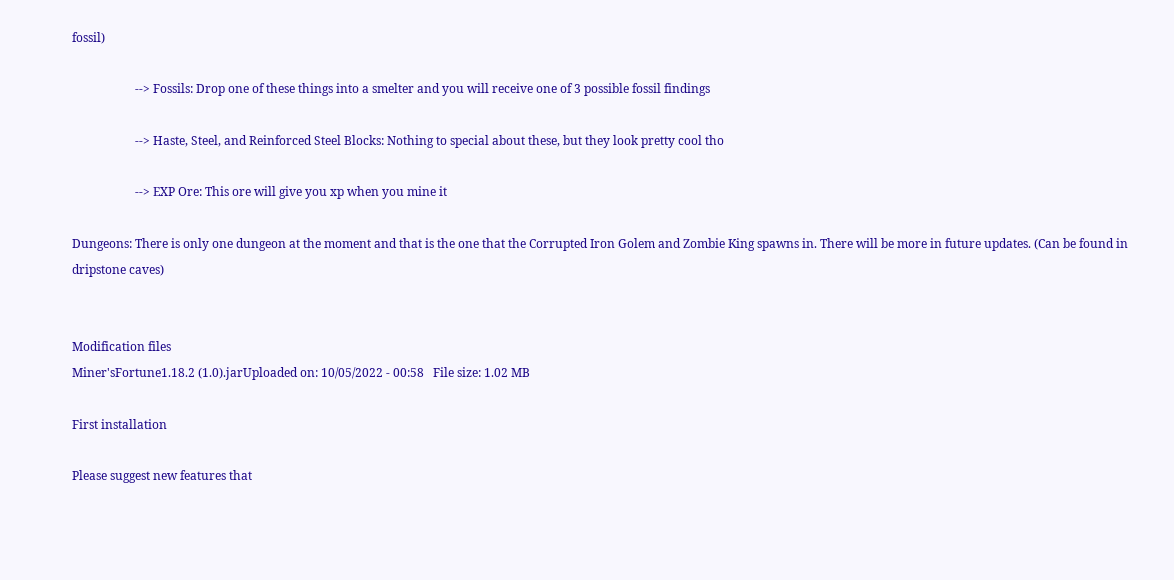fossil)

                     --> Fossils: Drop one of these things into a smelter and you will receive one of 3 possible fossil findings

                     --> Haste, Steel, and Reinforced Steel Blocks: Nothing to special about these, but they look pretty cool tho

                     --> EXP Ore: This ore will give you xp when you mine it

Dungeons: There is only one dungeon at the moment and that is the one that the Corrupted Iron Golem and Zombie King spawns in. There will be more in future updates. (Can be found in dripstone caves)


Modification files
Miner'sFortune1.18.2 (1.0).jarUploaded on: 10/05/2022 - 00:58   File size: 1.02 MB

First installation

Please suggest new features that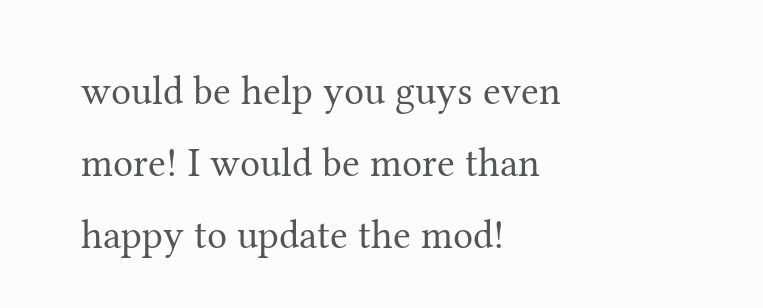would be help you guys even more! I would be more than happy to update the mod!